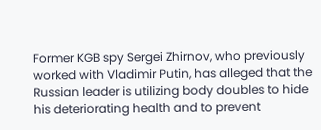Former KGB spy Sergei Zhirnov, who previously worked with Vladimir Putin, has alleged that the Russian leader is utilizing body doubles to hide his deteriorating health and to prevent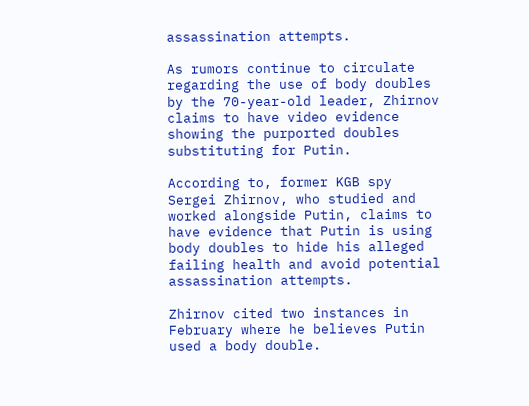assassination attempts.

As rumors continue to circulate regarding the use of body doubles by the 70-year-old leader, Zhirnov claims to have video evidence showing the purported doubles substituting for Putin.

According to, former KGB spy Sergei Zhirnov, who studied and worked alongside Putin, claims to have evidence that Putin is using body doubles to hide his alleged failing health and avoid potential assassination attempts.

Zhirnov cited two instances in February where he believes Putin used a body double.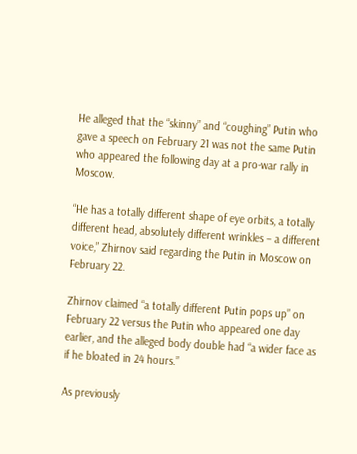He alleged that the “skinny” and “coughing” Putin who gave a speech on February 21 was not the same Putin who appeared the following day at a pro-war rally in Moscow.

“He has a totally different shape of eye orbits, a totally different head, absolutely different wrinkles – a different voice,” Zhirnov said regarding the Putin in Moscow on February 22.

Zhirnov claimed “a totally different Putin pops up” on February 22 versus the Putin who appeared one day earlier, and the alleged body double had “a wider face as if he bloated in 24 hours.”

As previously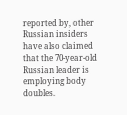reported by, other Russian insiders have also claimed that the 70-year-old Russian leader is employing body doubles.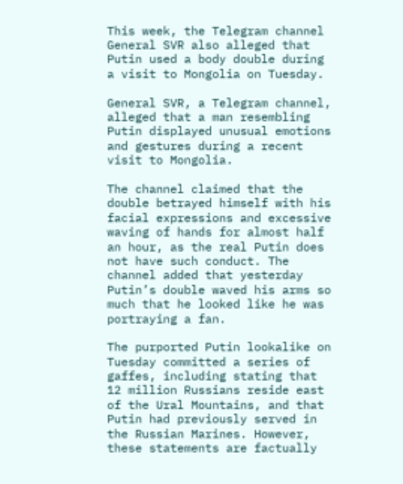This week, the Telegram channel General SVR also alleged that Putin used a body double during a visit to Mongolia on Tuesday.

General SVR, a Telegram channel, alleged that a man resembling Putin displayed unusual emotions and gestures during a recent visit to Mongolia.

The channel claimed that the double betrayed himself with his facial expressions and excessive waving of hands for almost half an hour, as the real Putin does not have such conduct. The channel added that yesterday Putin’s double waved his arms so much that he looked like he was portraying a fan.

The purported Putin lookalike on Tuesday committed a series of gaffes, including stating that 12 million Russians reside east of the Ural Mountains, and that Putin had previously served in the Russian Marines. However, these statements are factually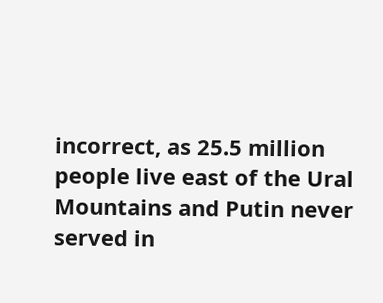incorrect, as 25.5 million people live east of the Ural Mountains and Putin never served in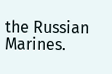the Russian Marines.